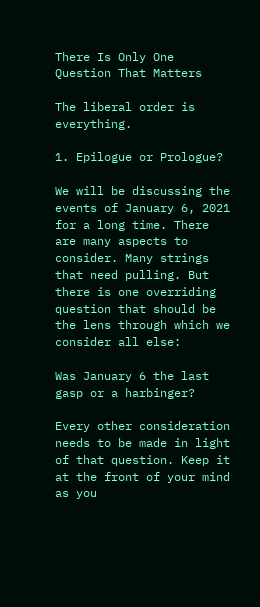There Is Only One Question That Matters

The liberal order is everything.

1. Epilogue or Prologue?

We will be discussing the events of January 6, 2021 for a long time. There are many aspects to consider. Many strings that need pulling. But there is one overriding question that should be the lens through which we consider all else:

Was January 6 the last gasp or a harbinger?

Every other consideration needs to be made in light of that question. Keep it at the front of your mind as you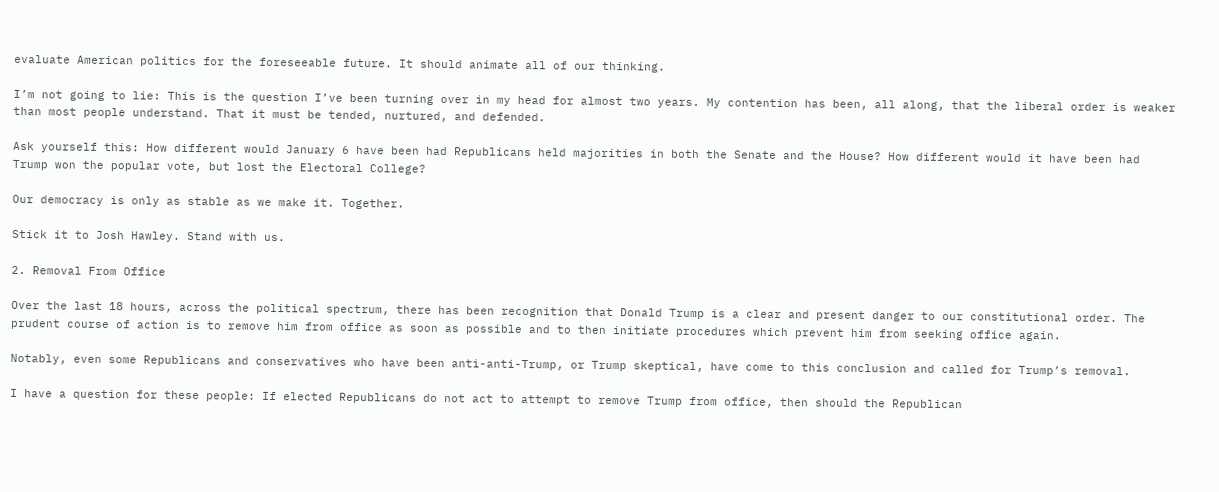evaluate American politics for the foreseeable future. It should animate all of our thinking.

I’m not going to lie: This is the question I’ve been turning over in my head for almost two years. My contention has been, all along, that the liberal order is weaker than most people understand. That it must be tended, nurtured, and defended.

Ask yourself this: How different would January 6 have been had Republicans held majorities in both the Senate and the House? How different would it have been had Trump won the popular vote, but lost the Electoral College?

Our democracy is only as stable as we make it. Together.

Stick it to Josh Hawley. Stand with us.

2. Removal From Office

Over the last 18 hours, across the political spectrum, there has been recognition that Donald Trump is a clear and present danger to our constitutional order. The prudent course of action is to remove him from office as soon as possible and to then initiate procedures which prevent him from seeking office again.

Notably, even some Republicans and conservatives who have been anti-anti-Trump, or Trump skeptical, have come to this conclusion and called for Trump’s removal.

I have a question for these people: If elected Republicans do not act to attempt to remove Trump from office, then should the Republican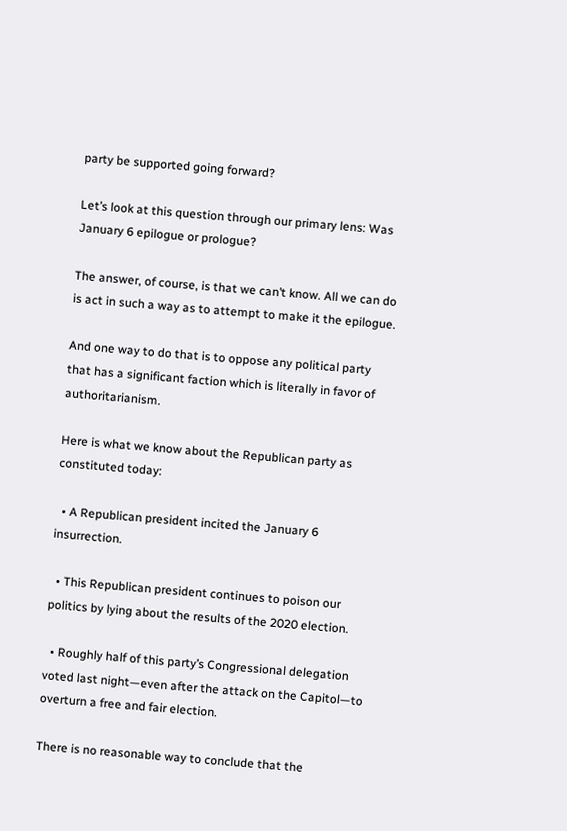party be supported going forward?

Let’s look at this question through our primary lens: Was January 6 epilogue or prologue?

The answer, of course, is that we can’t know. All we can do is act in such a way as to attempt to make it the epilogue.

And one way to do that is to oppose any political party that has a significant faction which is literally in favor of authoritarianism.

Here is what we know about the Republican party as constituted today:

  • A Republican president incited the January 6 insurrection.

  • This Republican president continues to poison our politics by lying about the results of the 2020 election.

  • Roughly half of this party’s Congressional delegation voted last night—even after the attack on the Capitol—to overturn a free and fair election.

There is no reasonable way to conclude that the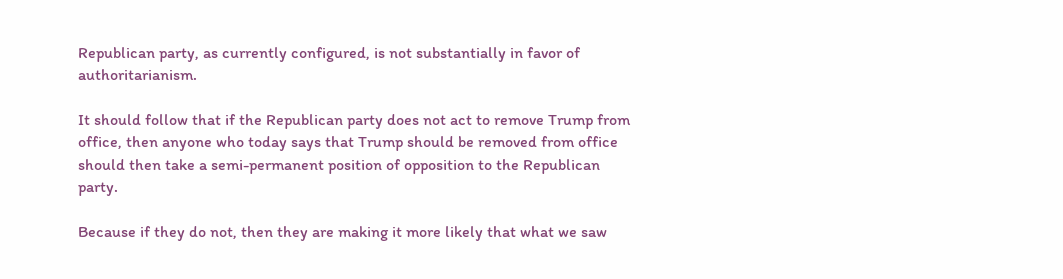Republican party, as currently configured, is not substantially in favor of authoritarianism.

It should follow that if the Republican party does not act to remove Trump from office, then anyone who today says that Trump should be removed from office should then take a semi-permanent position of opposition to the Republican party.

Because if they do not, then they are making it more likely that what we saw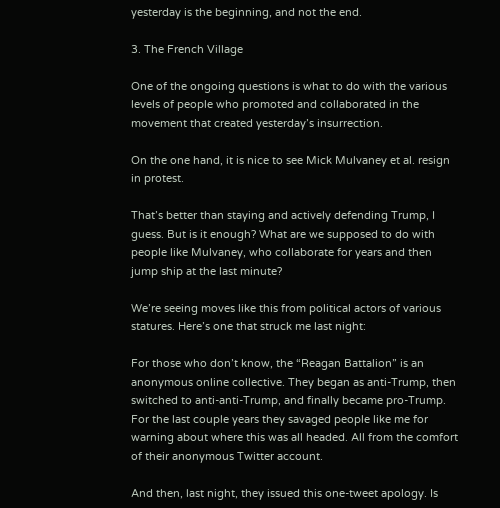yesterday is the beginning, and not the end.

3. The French Village

One of the ongoing questions is what to do with the various levels of people who promoted and collaborated in the movement that created yesterday’s insurrection.

On the one hand, it is nice to see Mick Mulvaney et al. resign in protest.

That’s better than staying and actively defending Trump, I guess. But is it enough? What are we supposed to do with people like Mulvaney, who collaborate for years and then jump ship at the last minute?

We’re seeing moves like this from political actors of various statures. Here’s one that struck me last night:

For those who don’t know, the “Reagan Battalion” is an anonymous online collective. They began as anti-Trump, then switched to anti-anti-Trump, and finally became pro-Trump. For the last couple years they savaged people like me for warning about where this was all headed. All from the comfort of their anonymous Twitter account.

And then, last night, they issued this one-tweet apology. Is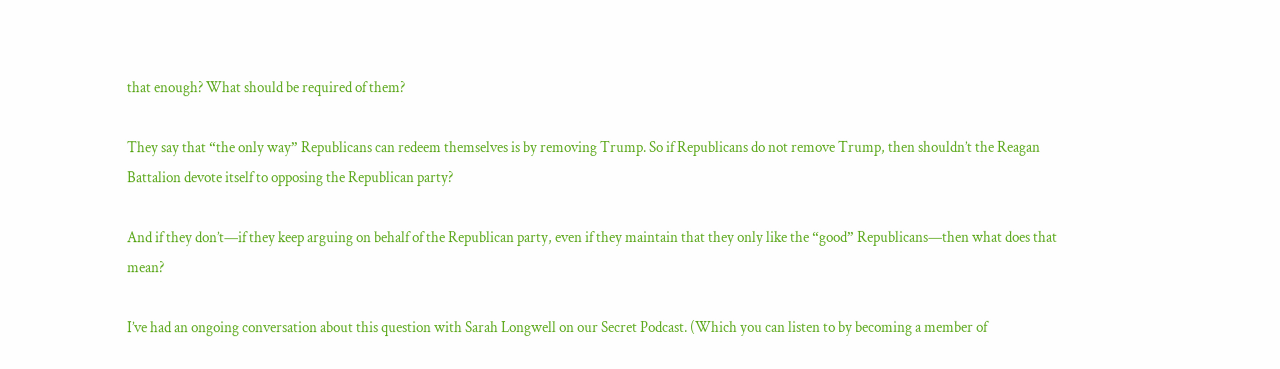that enough? What should be required of them?

They say that “the only way” Republicans can redeem themselves is by removing Trump. So if Republicans do not remove Trump, then shouldn’t the Reagan Battalion devote itself to opposing the Republican party?

And if they don’t—if they keep arguing on behalf of the Republican party, even if they maintain that they only like the “good” Republicans—then what does that mean?

I’ve had an ongoing conversation about this question with Sarah Longwell on our Secret Podcast. (Which you can listen to by becoming a member of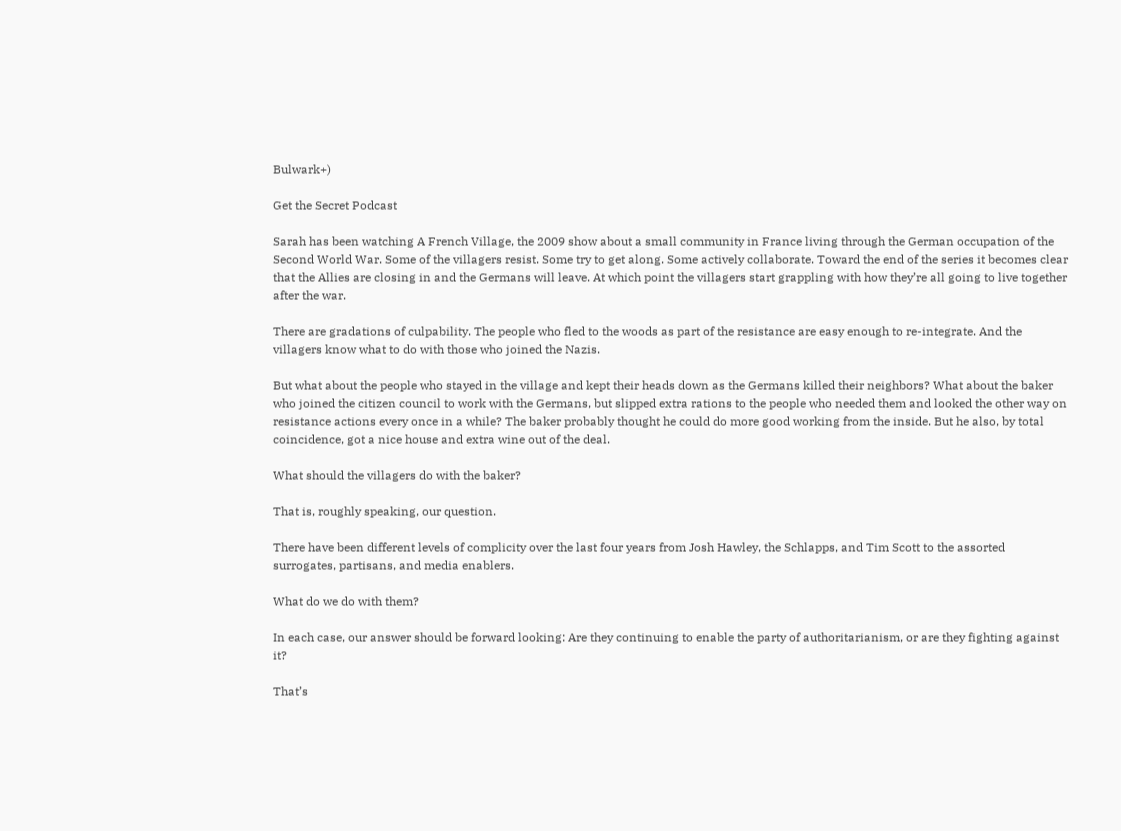Bulwark+)

Get the Secret Podcast

Sarah has been watching A French Village, the 2009 show about a small community in France living through the German occupation of the Second World War. Some of the villagers resist. Some try to get along. Some actively collaborate. Toward the end of the series it becomes clear that the Allies are closing in and the Germans will leave. At which point the villagers start grappling with how they’re all going to live together after the war.

There are gradations of culpability. The people who fled to the woods as part of the resistance are easy enough to re-integrate. And the villagers know what to do with those who joined the Nazis.

But what about the people who stayed in the village and kept their heads down as the Germans killed their neighbors? What about the baker who joined the citizen council to work with the Germans, but slipped extra rations to the people who needed them and looked the other way on resistance actions every once in a while? The baker probably thought he could do more good working from the inside. But he also, by total coincidence, got a nice house and extra wine out of the deal.

What should the villagers do with the baker?

That is, roughly speaking, our question.

There have been different levels of complicity over the last four years from Josh Hawley, the Schlapps, and Tim Scott to the assorted surrogates, partisans, and media enablers.

What do we do with them?

In each case, our answer should be forward looking: Are they continuing to enable the party of authoritarianism, or are they fighting against it?

That’s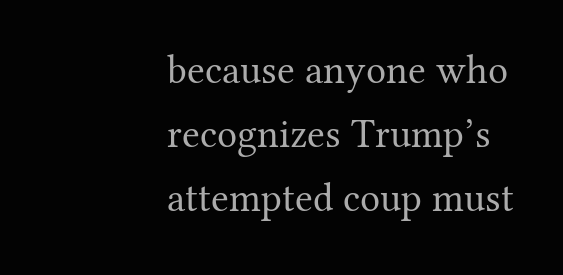because anyone who recognizes Trump’s attempted coup must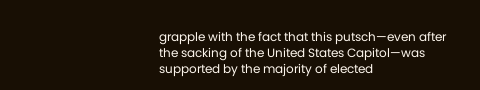grapple with the fact that this putsch—even after the sacking of the United States Capitol—was supported by the majority of elected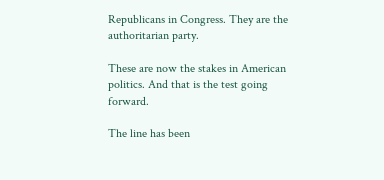Republicans in Congress. They are the authoritarian party.

These are now the stakes in American politics. And that is the test going forward.

The line has been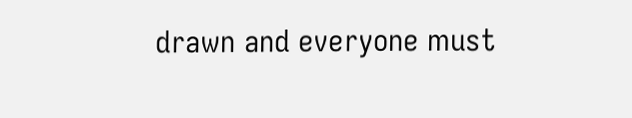drawn and everyone must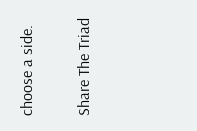choose a side.

Share The Triad